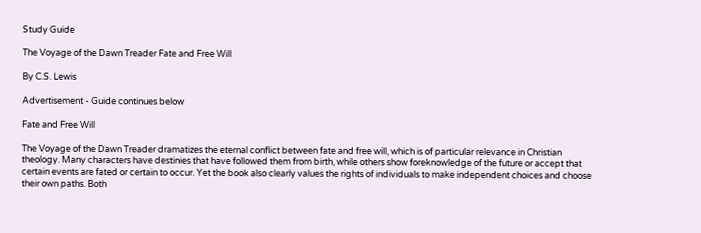Study Guide

The Voyage of the Dawn Treader Fate and Free Will

By C.S. Lewis

Advertisement - Guide continues below

Fate and Free Will

The Voyage of the Dawn Treader dramatizes the eternal conflict between fate and free will, which is of particular relevance in Christian theology. Many characters have destinies that have followed them from birth, while others show foreknowledge of the future or accept that certain events are fated or certain to occur. Yet the book also clearly values the rights of individuals to make independent choices and choose their own paths. Both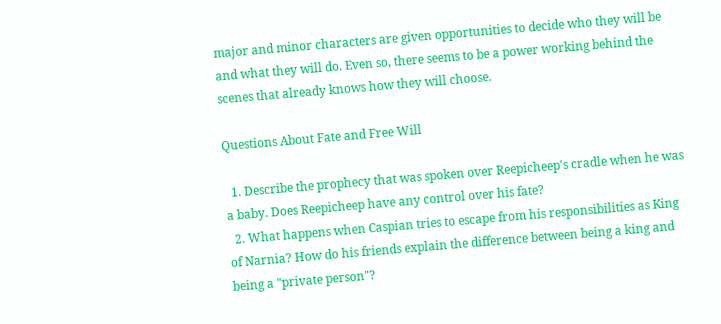major and minor characters are given opportunities to decide who they will be and what they will do. Even so, there seems to be a power working behind the scenes that already knows how they will choose.

Questions About Fate and Free Will

  1. Describe the prophecy that was spoken over Reepicheep's cradle when he was a baby. Does Reepicheep have any control over his fate?
  2. What happens when Caspian tries to escape from his responsibilities as King of Narnia? How do his friends explain the difference between being a king and being a "private person"?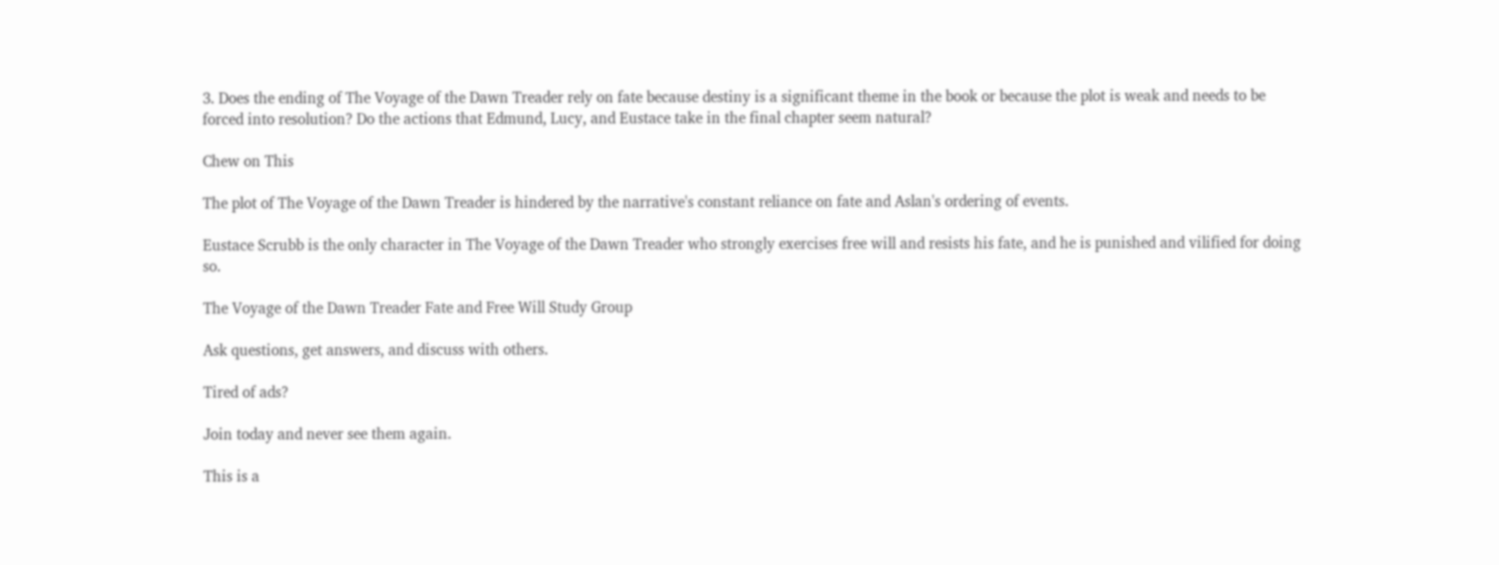3. Does the ending of The Voyage of the Dawn Treader rely on fate because destiny is a significant theme in the book or because the plot is weak and needs to be forced into resolution? Do the actions that Edmund, Lucy, and Eustace take in the final chapter seem natural?

Chew on This

The plot of The Voyage of the Dawn Treader is hindered by the narrative's constant reliance on fate and Aslan's ordering of events.

Eustace Scrubb is the only character in The Voyage of the Dawn Treader who strongly exercises free will and resists his fate, and he is punished and vilified for doing so.

The Voyage of the Dawn Treader Fate and Free Will Study Group

Ask questions, get answers, and discuss with others.

Tired of ads?

Join today and never see them again.

This is a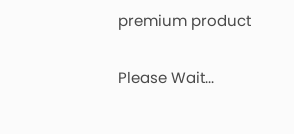premium product

Please Wait...